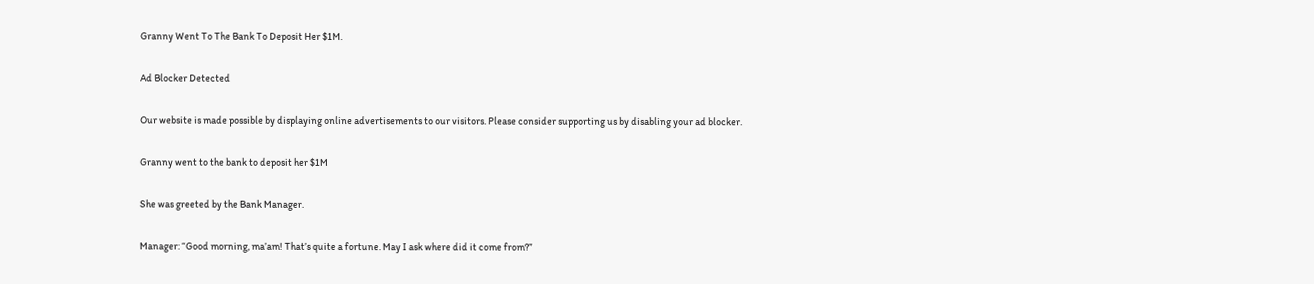Granny Went To The Bank To Deposit Her $1M.

Ad Blocker Detected

Our website is made possible by displaying online advertisements to our visitors. Please consider supporting us by disabling your ad blocker.

Granny went to the bank to deposit her $1M

She was greeted by the Bank Manager.

Manager: “Good morning, ma’am! That’s quite a fortune. May I ask where did it come from?”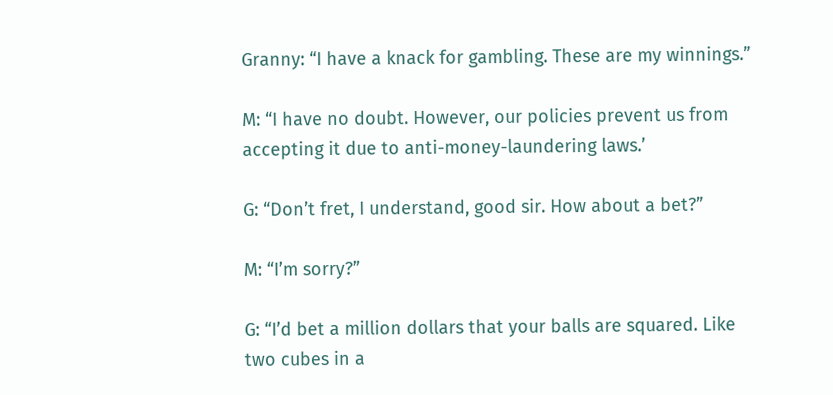Granny: “I have a knack for gambling. These are my winnings.”

M: “I have no doubt. However, our policies prevent us from accepting it due to anti-money-laundering laws.’

G: “Don’t fret, I understand, good sir. How about a bet?”

M: “I’m sorry?”

G: “I’d bet a million dollars that your balls are squared. Like two cubes in a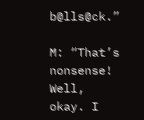b@lls@ck.”

M: “That’s nonsense! Well, okay. I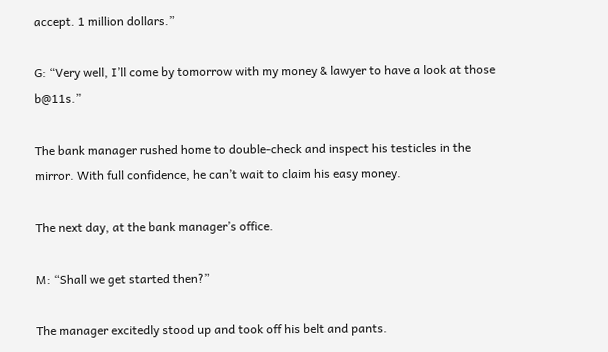accept. 1 million dollars.”

G: “Very well, I’ll come by tomorrow with my money & lawyer to have a look at those b@11s.”

The bank manager rushed home to double-check and inspect his testicles in the mirror. With full confidence, he can’t wait to claim his easy money.

The next day, at the bank manager’s office.

M: “Shall we get started then?”

The manager excitedly stood up and took off his belt and pants.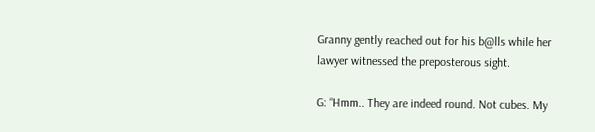Granny gently reached out for his b@lls while her lawyer witnessed the preposterous sight.

G: “Hmm.. They are indeed round. Not cubes. My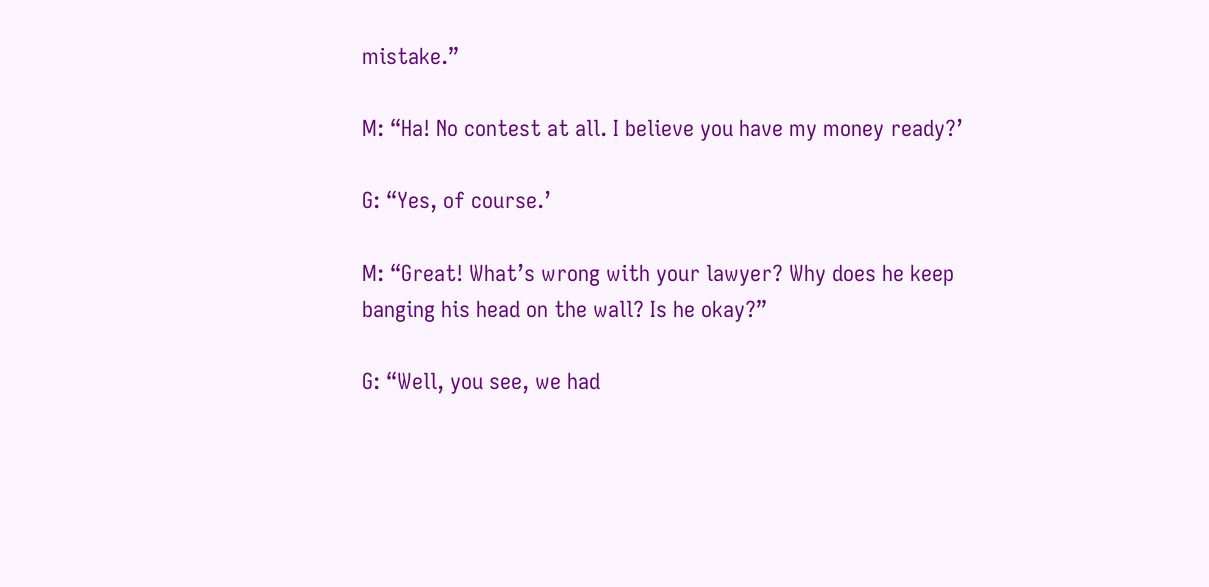mistake.”

M: “Ha! No contest at all. I believe you have my money ready?’

G: “Yes, of course.’

M: “Great! What’s wrong with your lawyer? Why does he keep banging his head on the wall? Is he okay?”

G: “Well, you see, we had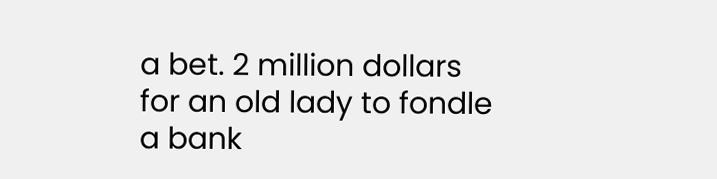a bet. 2 million dollars for an old lady to fondle a bank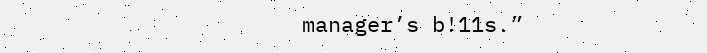manager’s b!11s.”